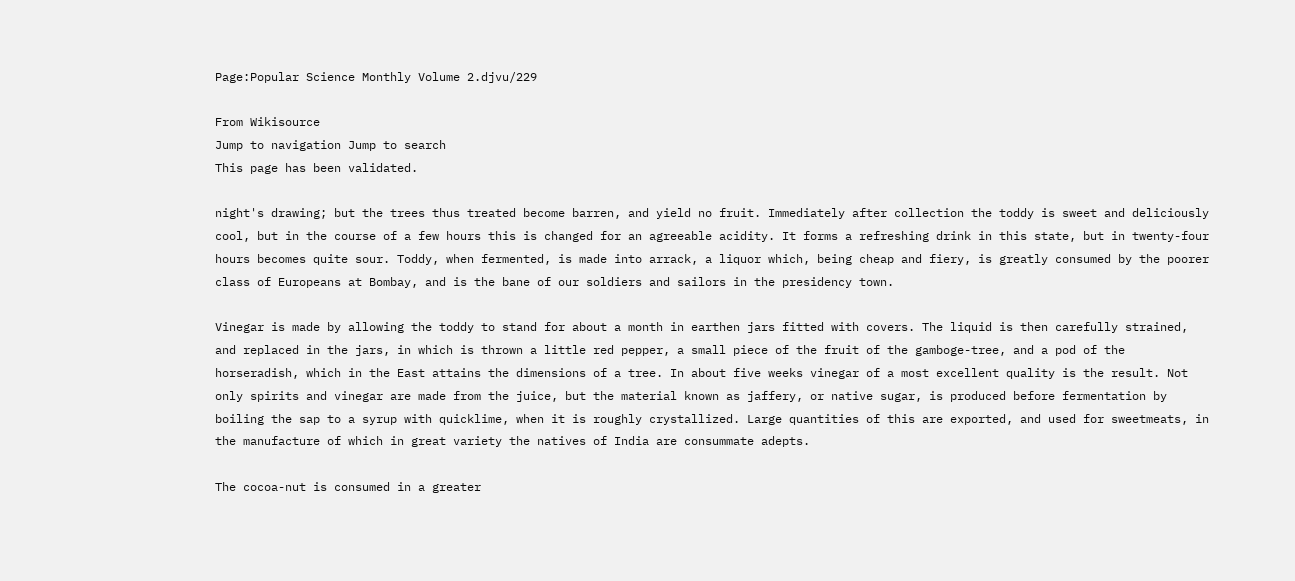Page:Popular Science Monthly Volume 2.djvu/229

From Wikisource
Jump to navigation Jump to search
This page has been validated.

night's drawing; but the trees thus treated become barren, and yield no fruit. Immediately after collection the toddy is sweet and deliciously cool, but in the course of a few hours this is changed for an agreeable acidity. It forms a refreshing drink in this state, but in twenty-four hours becomes quite sour. Toddy, when fermented, is made into arrack, a liquor which, being cheap and fiery, is greatly consumed by the poorer class of Europeans at Bombay, and is the bane of our soldiers and sailors in the presidency town.

Vinegar is made by allowing the toddy to stand for about a month in earthen jars fitted with covers. The liquid is then carefully strained, and replaced in the jars, in which is thrown a little red pepper, a small piece of the fruit of the gamboge-tree, and a pod of the horseradish, which in the East attains the dimensions of a tree. In about five weeks vinegar of a most excellent quality is the result. Not only spirits and vinegar are made from the juice, but the material known as jaffery, or native sugar, is produced before fermentation by boiling the sap to a syrup with quicklime, when it is roughly crystallized. Large quantities of this are exported, and used for sweetmeats, in the manufacture of which in great variety the natives of India are consummate adepts.

The cocoa-nut is consumed in a greater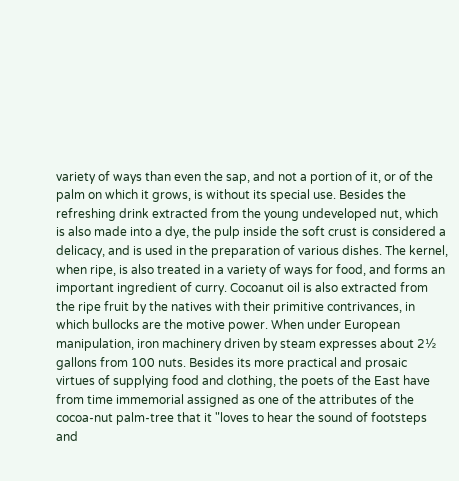variety of ways than even the sap, and not a portion of it, or of the palm on which it grows, is without its special use. Besides the refreshing drink extracted from the young undeveloped nut, which is also made into a dye, the pulp inside the soft crust is considered a delicacy, and is used in the preparation of various dishes. The kernel, when ripe, is also treated in a variety of ways for food, and forms an important ingredient of curry. Cocoanut oil is also extracted from the ripe fruit by the natives with their primitive contrivances, in which bullocks are the motive power. When under European manipulation, iron machinery driven by steam expresses about 2½ gallons from 100 nuts. Besides its more practical and prosaic virtues of supplying food and clothing, the poets of the East have from time immemorial assigned as one of the attributes of the cocoa-nut palm-tree that it "loves to hear the sound of footsteps and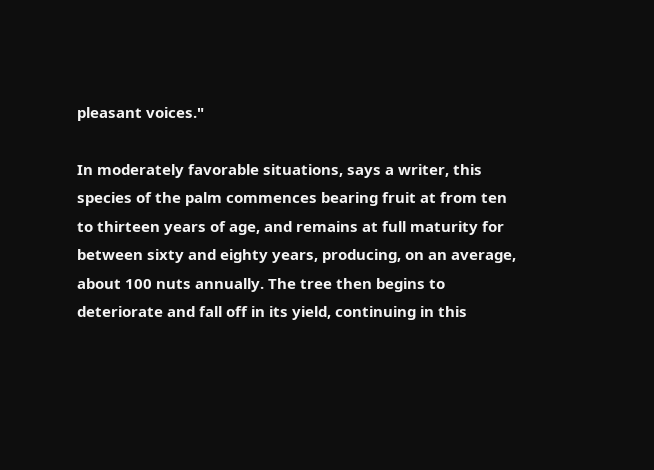pleasant voices."

In moderately favorable situations, says a writer, this species of the palm commences bearing fruit at from ten to thirteen years of age, and remains at full maturity for between sixty and eighty years, producing, on an average, about 100 nuts annually. The tree then begins to deteriorate and fall off in its yield, continuing in this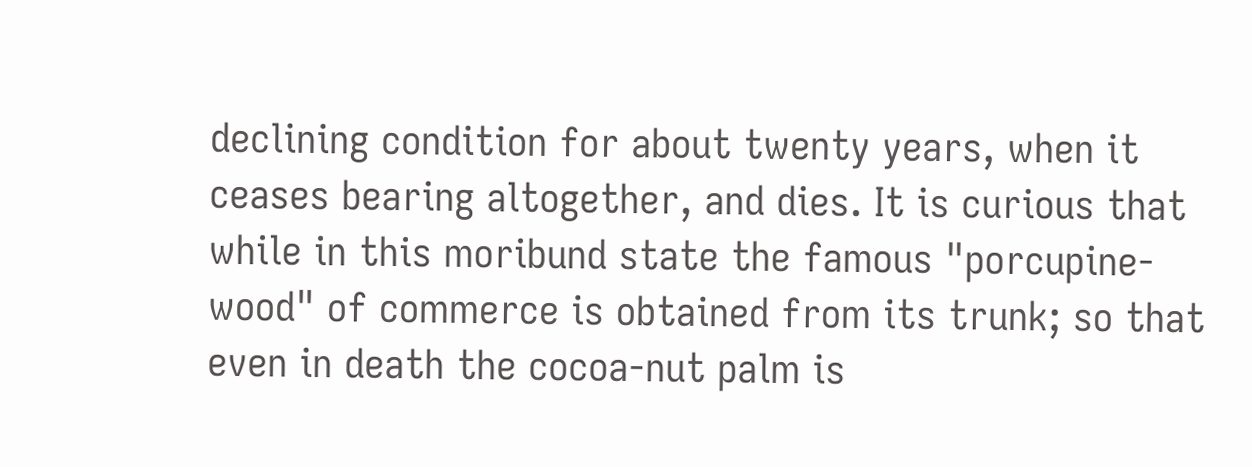declining condition for about twenty years, when it ceases bearing altogether, and dies. It is curious that while in this moribund state the famous "porcupine-wood" of commerce is obtained from its trunk; so that even in death the cocoa-nut palm is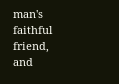man's faithful friend, and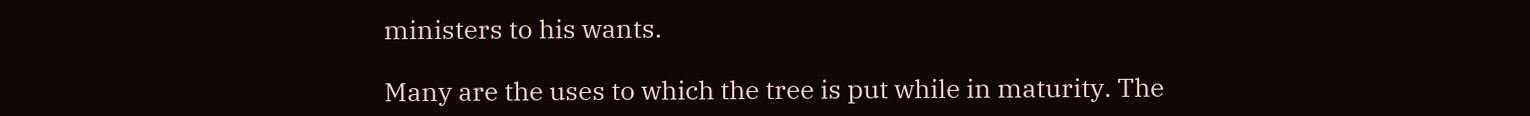ministers to his wants.

Many are the uses to which the tree is put while in maturity. The